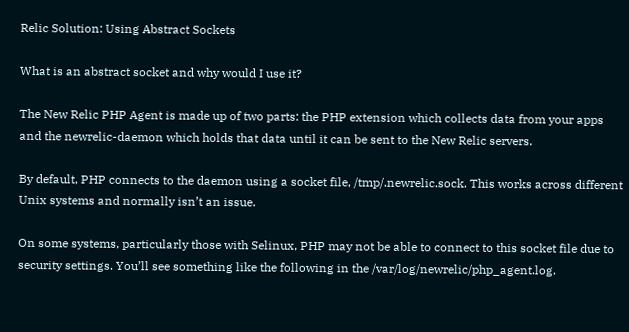Relic Solution: Using Abstract Sockets

What is an abstract socket and why would I use it?

The New Relic PHP Agent is made up of two parts: the PHP extension which collects data from your apps and the newrelic-daemon which holds that data until it can be sent to the New Relic servers.

By default, PHP connects to the daemon using a socket file, /tmp/.newrelic.sock. This works across different Unix systems and normally isn’t an issue.

On some systems, particularly those with Selinux, PHP may not be able to connect to this socket file due to security settings. You’ll see something like the following in the /var/log/newrelic/php_agent.log.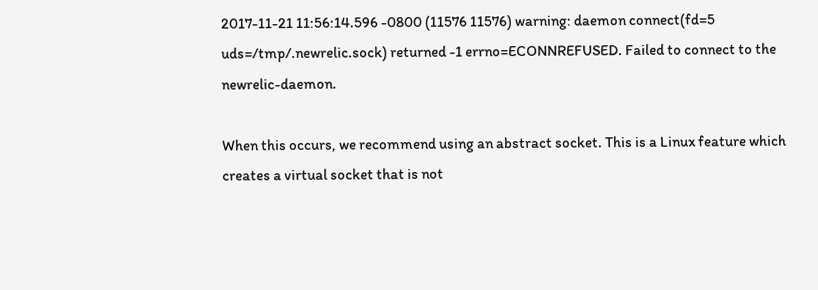2017-11-21 11:56:14.596 -0800 (11576 11576) warning: daemon connect(fd=5 uds=/tmp/.newrelic.sock) returned -1 errno=ECONNREFUSED. Failed to connect to the newrelic-daemon.

When this occurs, we recommend using an abstract socket. This is a Linux feature which creates a virtual socket that is not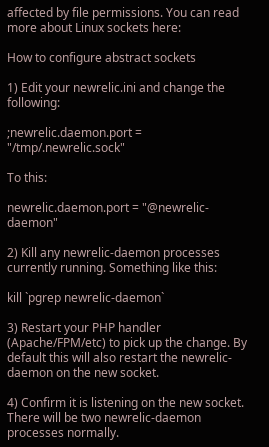affected by file permissions. You can read more about Linux sockets here:

How to configure abstract sockets

1) Edit your newrelic.ini and change the following:

;newrelic.daemon.port = "/tmp/.newrelic.sock"

To this:

newrelic.daemon.port = "@newrelic-daemon"

2) Kill any newrelic-daemon processes currently running. Something like this:

kill `pgrep newrelic-daemon`

3) Restart your PHP handler (Apache/FPM/etc) to pick up the change. By default this will also restart the newrelic-daemon on the new socket.

4) Confirm it is listening on the new socket. There will be two newrelic-daemon processes normally.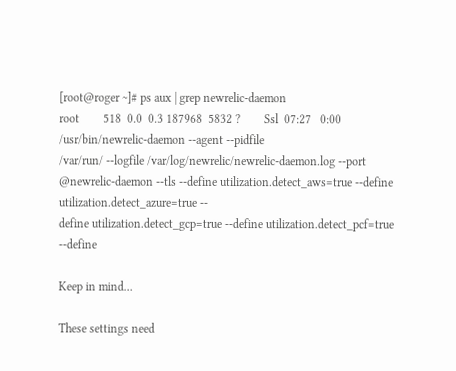[root@roger ~]# ps aux | grep newrelic-daemon
root        518  0.0  0.3 187968  5832 ?        Ssl  07:27   0:00 /usr/bin/newrelic-daemon --agent --pidfile
/var/run/ --logfile /var/log/newrelic/newrelic-daemon.log --port
@newrelic-daemon --tls --define utilization.detect_aws=true --define utilization.detect_azure=true --
define utilization.detect_gcp=true --define utilization.detect_pcf=true --define

Keep in mind…

These settings need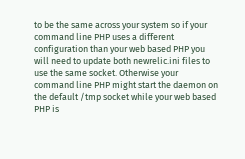to be the same across your system so if your command line PHP uses a different configuration than your web based PHP you will need to update both newrelic.ini files to use the same socket. Otherwise your command line PHP might start the daemon on the default /tmp socket while your web based PHP is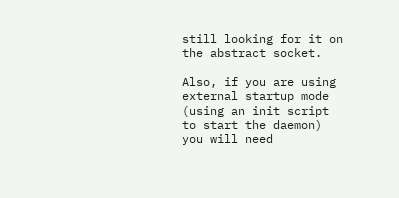still looking for it on the abstract socket.

Also, if you are using external startup mode (using an init script to start the daemon) you will need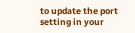to update the port setting in your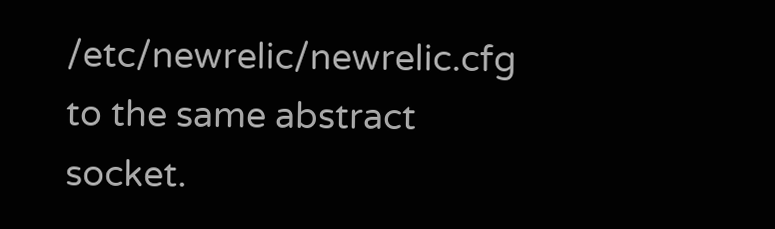/etc/newrelic/newrelic.cfg to the same abstract socket.